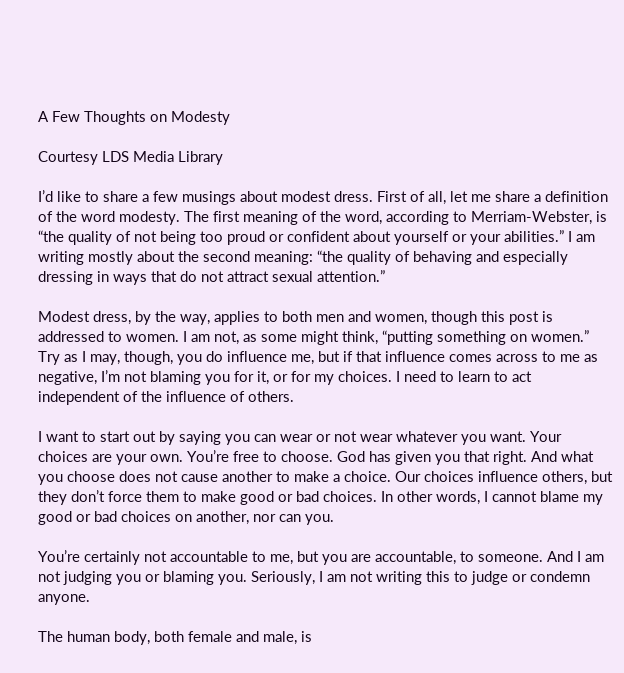A Few Thoughts on Modesty

Courtesy LDS Media Library

I’d like to share a few musings about modest dress. First of all, let me share a definition of the word modesty. The first meaning of the word, according to Merriam-Webster, is “the quality of not being too proud or confident about yourself or your abilities.” I am writing mostly about the second meaning: “the quality of behaving and especially dressing in ways that do not attract sexual attention.”

Modest dress, by the way, applies to both men and women, though this post is addressed to women. I am not, as some might think, “putting something on women.” Try as I may, though, you do influence me, but if that influence comes across to me as negative, I’m not blaming you for it, or for my choices. I need to learn to act independent of the influence of others.

I want to start out by saying you can wear or not wear whatever you want. Your choices are your own. You’re free to choose. God has given you that right. And what you choose does not cause another to make a choice. Our choices influence others, but they don’t force them to make good or bad choices. In other words, I cannot blame my good or bad choices on another, nor can you.

You’re certainly not accountable to me, but you are accountable, to someone. And I am not judging you or blaming you. Seriously, I am not writing this to judge or condemn anyone.

The human body, both female and male, is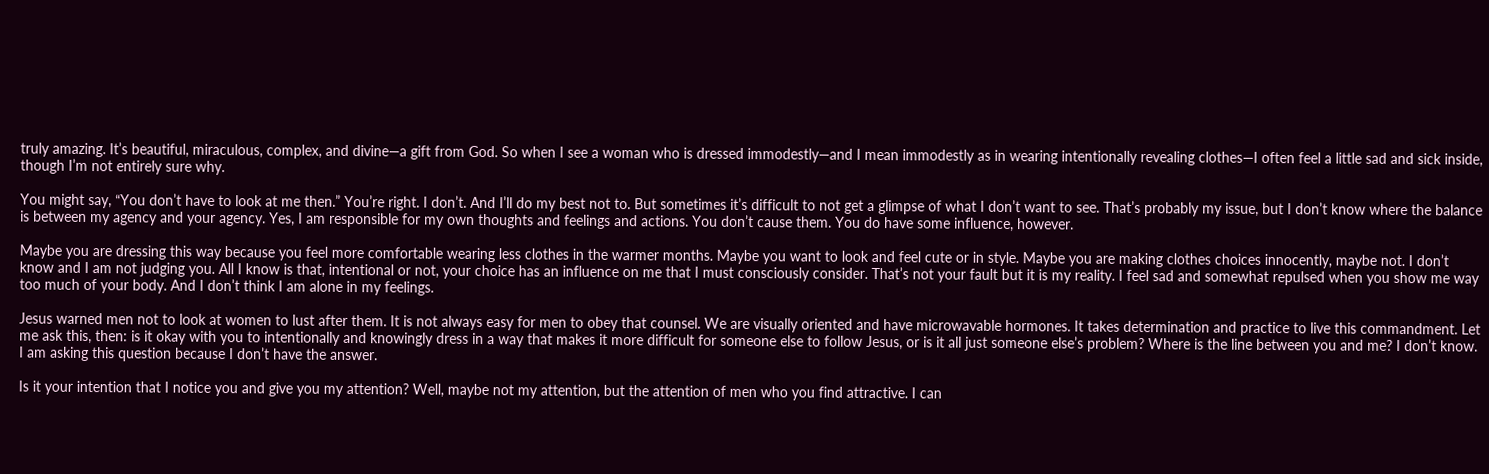truly amazing. It’s beautiful, miraculous, complex, and divine—a gift from God. So when I see a woman who is dressed immodestly—and I mean immodestly as in wearing intentionally revealing clothes—I often feel a little sad and sick inside, though I’m not entirely sure why.

You might say, “You don’t have to look at me then.” You’re right. I don’t. And I’ll do my best not to. But sometimes it’s difficult to not get a glimpse of what I don’t want to see. That’s probably my issue, but I don’t know where the balance is between my agency and your agency. Yes, I am responsible for my own thoughts and feelings and actions. You don’t cause them. You do have some influence, however.

Maybe you are dressing this way because you feel more comfortable wearing less clothes in the warmer months. Maybe you want to look and feel cute or in style. Maybe you are making clothes choices innocently, maybe not. I don’t know and I am not judging you. All I know is that, intentional or not, your choice has an influence on me that I must consciously consider. That’s not your fault but it is my reality. I feel sad and somewhat repulsed when you show me way too much of your body. And I don’t think I am alone in my feelings.

Jesus warned men not to look at women to lust after them. It is not always easy for men to obey that counsel. We are visually oriented and have microwavable hormones. It takes determination and practice to live this commandment. Let me ask this, then: is it okay with you to intentionally and knowingly dress in a way that makes it more difficult for someone else to follow Jesus, or is it all just someone else’s problem? Where is the line between you and me? I don’t know. I am asking this question because I don’t have the answer.

Is it your intention that I notice you and give you my attention? Well, maybe not my attention, but the attention of men who you find attractive. I can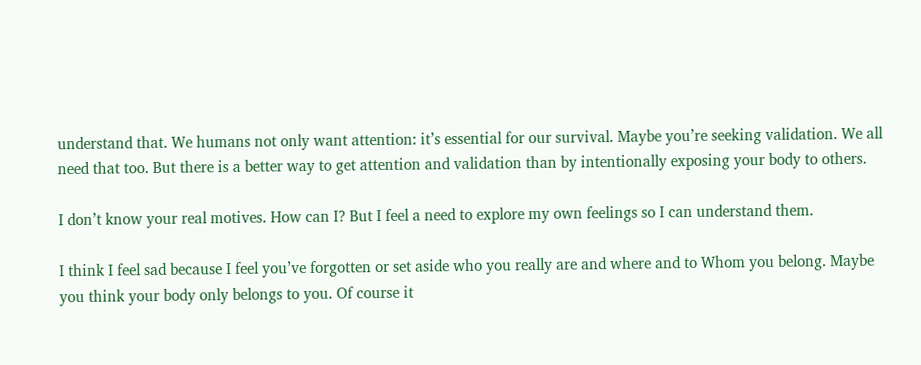understand that. We humans not only want attention: it’s essential for our survival. Maybe you’re seeking validation. We all need that too. But there is a better way to get attention and validation than by intentionally exposing your body to others.

I don’t know your real motives. How can I? But I feel a need to explore my own feelings so I can understand them.

I think I feel sad because I feel you’ve forgotten or set aside who you really are and where and to Whom you belong. Maybe you think your body only belongs to you. Of course it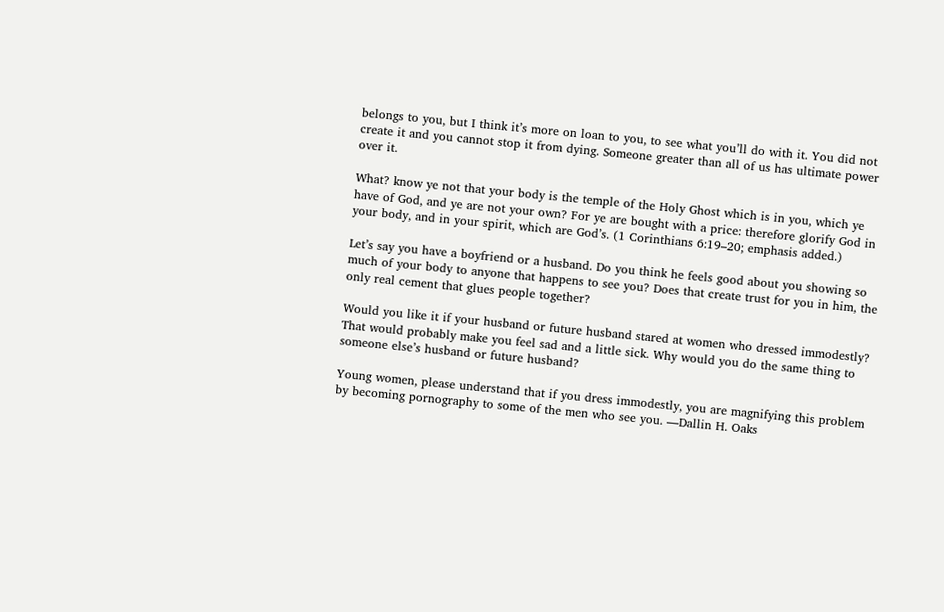belongs to you, but I think it’s more on loan to you, to see what you’ll do with it. You did not create it and you cannot stop it from dying. Someone greater than all of us has ultimate power over it.

What? know ye not that your body is the temple of the Holy Ghost which is in you, which ye have of God, and ye are not your own? For ye are bought with a price: therefore glorify God in your body, and in your spirit, which are God’s. (1 Corinthians 6:19–20; emphasis added.)

Let’s say you have a boyfriend or a husband. Do you think he feels good about you showing so much of your body to anyone that happens to see you? Does that create trust for you in him, the only real cement that glues people together?

Would you like it if your husband or future husband stared at women who dressed immodestly? That would probably make you feel sad and a little sick. Why would you do the same thing to someone else’s husband or future husband?

Young women, please understand that if you dress immodestly, you are magnifying this problem by becoming pornography to some of the men who see you. —Dallin H. Oaks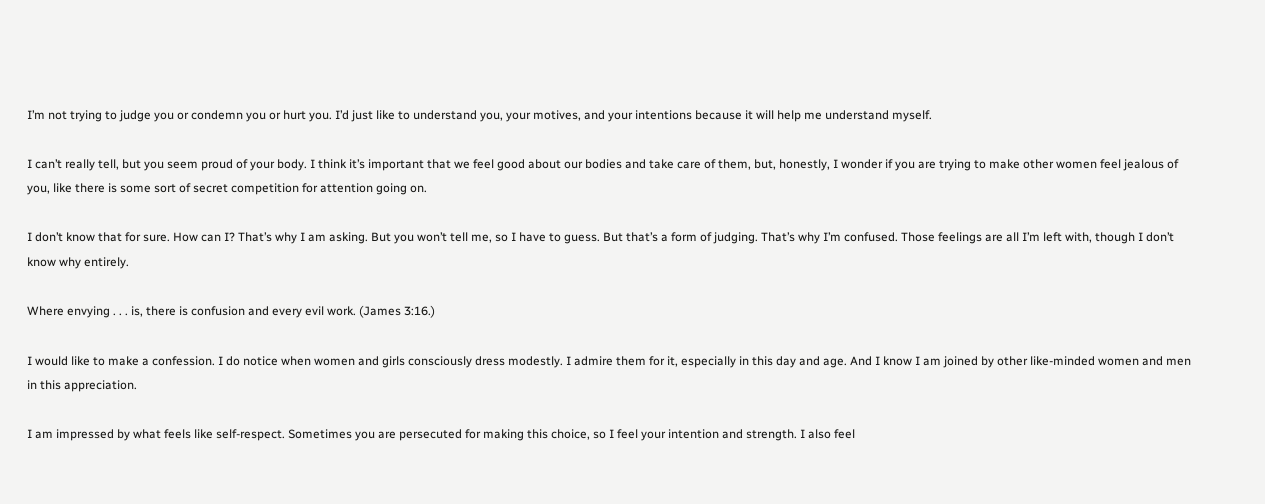I’m not trying to judge you or condemn you or hurt you. I’d just like to understand you, your motives, and your intentions because it will help me understand myself.

I can’t really tell, but you seem proud of your body. I think it’s important that we feel good about our bodies and take care of them, but, honestly, I wonder if you are trying to make other women feel jealous of you, like there is some sort of secret competition for attention going on.

I don’t know that for sure. How can I? That’s why I am asking. But you won’t tell me, so I have to guess. But that’s a form of judging. That’s why I’m confused. Those feelings are all I’m left with, though I don’t know why entirely.

Where envying . . . is, there is confusion and every evil work. (James 3:16.)

I would like to make a confession. I do notice when women and girls consciously dress modestly. I admire them for it, especially in this day and age. And I know I am joined by other like-minded women and men in this appreciation.

I am impressed by what feels like self-respect. Sometimes you are persecuted for making this choice, so I feel your intention and strength. I also feel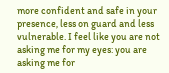more confident and safe in your presence, less on guard and less vulnerable. I feel like you are not asking me for my eyes: you are asking me for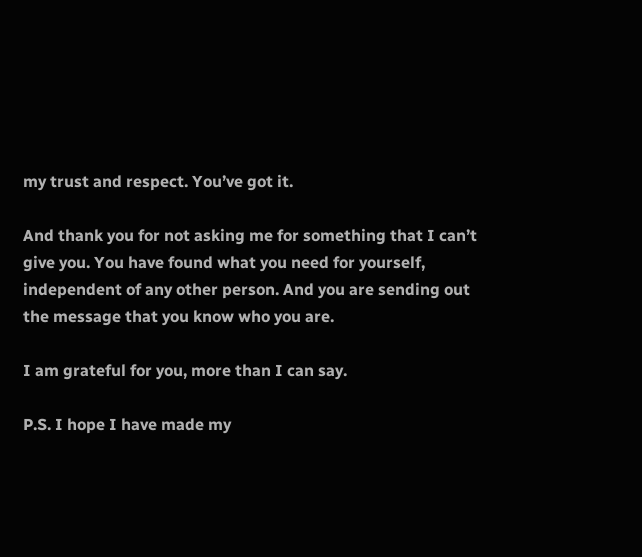my trust and respect. You’ve got it.

And thank you for not asking me for something that I can’t give you. You have found what you need for yourself, independent of any other person. And you are sending out the message that you know who you are.

I am grateful for you, more than I can say.

P.S. I hope I have made my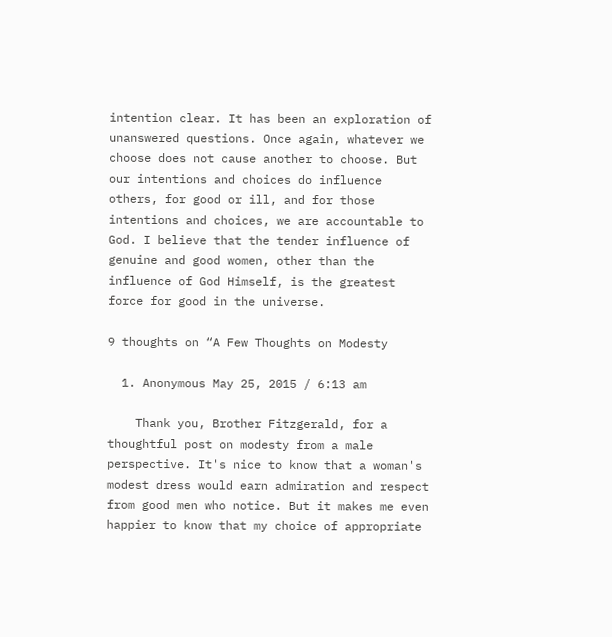intention clear. It has been an exploration of unanswered questions. Once again, whatever we choose does not cause another to choose. But our intentions and choices do influence others, for good or ill, and for those intentions and choices, we are accountable to God. I believe that the tender influence of genuine and good women, other than the influence of God Himself, is the greatest force for good in the universe.

9 thoughts on “A Few Thoughts on Modesty

  1. Anonymous May 25, 2015 / 6:13 am

    Thank you, Brother Fitzgerald, for a thoughtful post on modesty from a male perspective. It's nice to know that a woman's modest dress would earn admiration and respect from good men who notice. But it makes me even happier to know that my choice of appropriate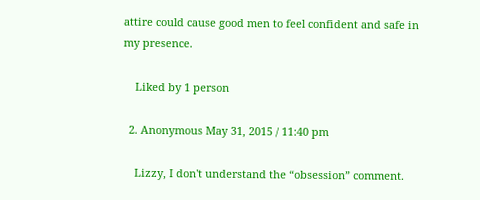attire could cause good men to feel confident and safe in my presence.

    Liked by 1 person

  2. Anonymous May 31, 2015 / 11:40 pm

    Lizzy, I don't understand the “obsession” comment.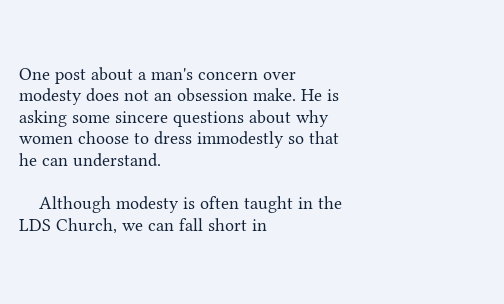One post about a man's concern over modesty does not an obsession make. He is asking some sincere questions about why women choose to dress immodestly so that he can understand.

    Although modesty is often taught in the LDS Church, we can fall short in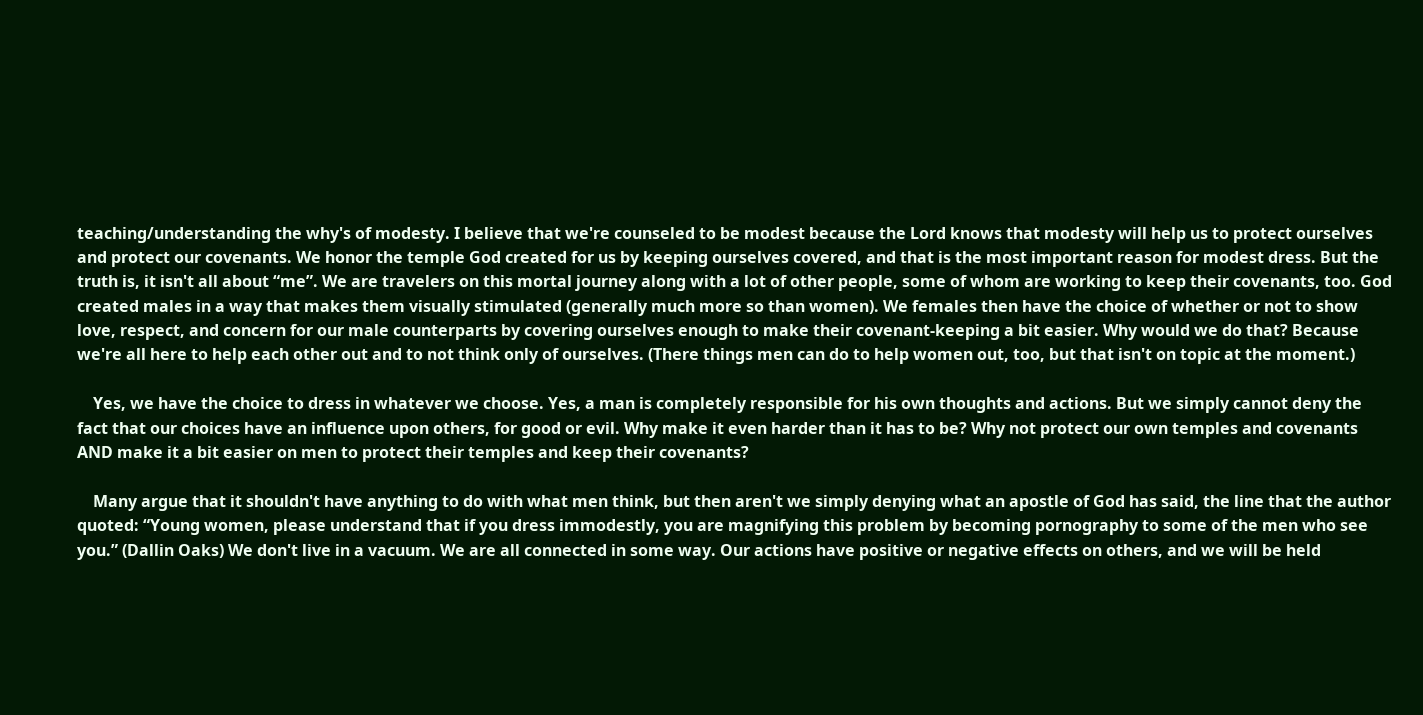teaching/understanding the why's of modesty. I believe that we're counseled to be modest because the Lord knows that modesty will help us to protect ourselves and protect our covenants. We honor the temple God created for us by keeping ourselves covered, and that is the most important reason for modest dress. But the truth is, it isn't all about “me”. We are travelers on this mortal journey along with a lot of other people, some of whom are working to keep their covenants, too. God created males in a way that makes them visually stimulated (generally much more so than women). We females then have the choice of whether or not to show love, respect, and concern for our male counterparts by covering ourselves enough to make their covenant-keeping a bit easier. Why would we do that? Because we're all here to help each other out and to not think only of ourselves. (There things men can do to help women out, too, but that isn't on topic at the moment.)

    Yes, we have the choice to dress in whatever we choose. Yes, a man is completely responsible for his own thoughts and actions. But we simply cannot deny the fact that our choices have an influence upon others, for good or evil. Why make it even harder than it has to be? Why not protect our own temples and covenants AND make it a bit easier on men to protect their temples and keep their covenants?

    Many argue that it shouldn't have anything to do with what men think, but then aren't we simply denying what an apostle of God has said, the line that the author quoted: “Young women, please understand that if you dress immodestly, you are magnifying this problem by becoming pornography to some of the men who see you.” (Dallin Oaks) We don't live in a vacuum. We are all connected in some way. Our actions have positive or negative effects on others, and we will be held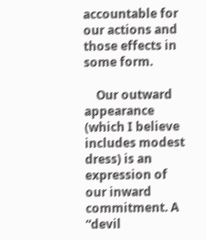accountable for our actions and those effects in some form.

    Our outward appearance (which I believe includes modest dress) is an expression of our inward commitment. A “devil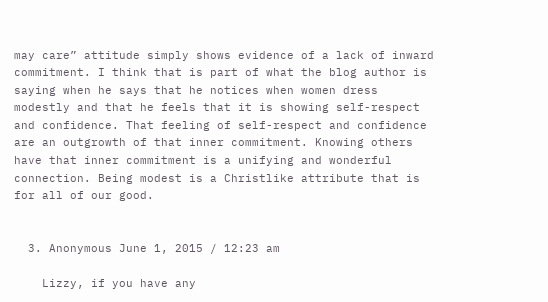may care” attitude simply shows evidence of a lack of inward commitment. I think that is part of what the blog author is saying when he says that he notices when women dress modestly and that he feels that it is showing self-respect and confidence. That feeling of self-respect and confidence are an outgrowth of that inner commitment. Knowing others have that inner commitment is a unifying and wonderful connection. Being modest is a Christlike attribute that is for all of our good.


  3. Anonymous June 1, 2015 / 12:23 am

    Lizzy, if you have any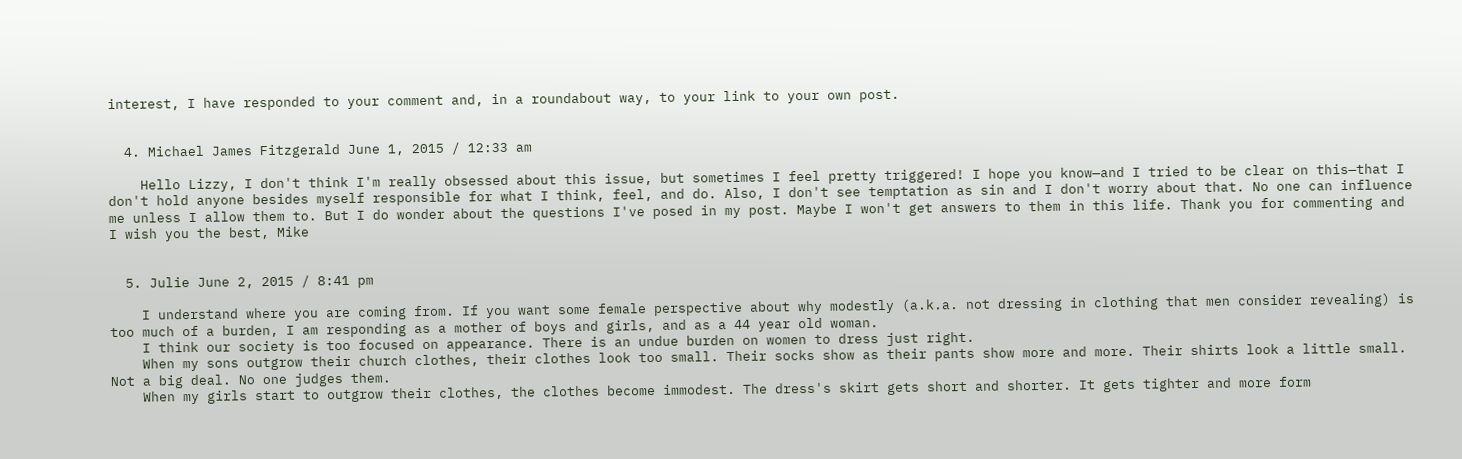interest, I have responded to your comment and, in a roundabout way, to your link to your own post.


  4. Michael James Fitzgerald June 1, 2015 / 12:33 am

    Hello Lizzy, I don't think I'm really obsessed about this issue, but sometimes I feel pretty triggered! I hope you know—and I tried to be clear on this—that I don't hold anyone besides myself responsible for what I think, feel, and do. Also, I don't see temptation as sin and I don't worry about that. No one can influence me unless I allow them to. But I do wonder about the questions I've posed in my post. Maybe I won't get answers to them in this life. Thank you for commenting and I wish you the best, Mike


  5. Julie June 2, 2015 / 8:41 pm

    I understand where you are coming from. If you want some female perspective about why modestly (a.k.a. not dressing in clothing that men consider revealing) is too much of a burden, I am responding as a mother of boys and girls, and as a 44 year old woman.
    I think our society is too focused on appearance. There is an undue burden on women to dress just right.
    When my sons outgrow their church clothes, their clothes look too small. Their socks show as their pants show more and more. Their shirts look a little small. Not a big deal. No one judges them.
    When my girls start to outgrow their clothes, the clothes become immodest. The dress's skirt gets short and shorter. It gets tighter and more form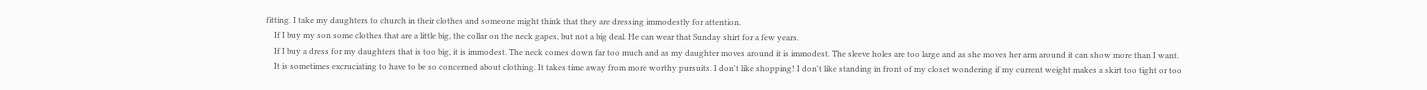fitting. I take my daughters to church in their clothes and someone might think that they are dressing immodestly for attention.
    If I buy my son some clothes that are a little big, the collar on the neck gapes, but not a big deal. He can wear that Sunday shirt for a few years.
    If I buy a dress for my daughters that is too big, it is immodest. The neck comes down far too much and as my daughter moves around it is immodest. The sleeve holes are too large and as she moves her arm around it can show more than I want.
    It is sometimes excruciating to have to be so concerned about clothing. It takes time away from more worthy pursuits. I don't like shopping! I don't like standing in front of my closet wondering if my current weight makes a skirt too tight or too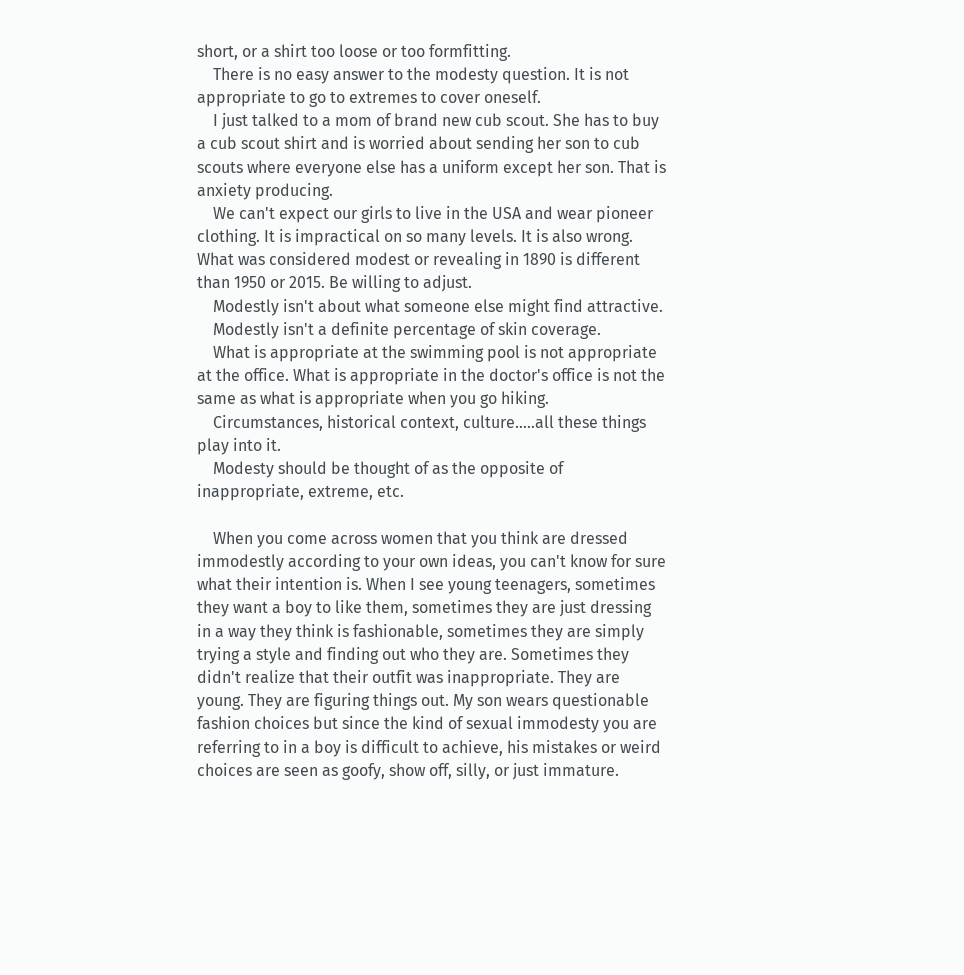short, or a shirt too loose or too formfitting.
    There is no easy answer to the modesty question. It is not appropriate to go to extremes to cover oneself.
    I just talked to a mom of brand new cub scout. She has to buy a cub scout shirt and is worried about sending her son to cub scouts where everyone else has a uniform except her son. That is anxiety producing.
    We can't expect our girls to live in the USA and wear pioneer clothing. It is impractical on so many levels. It is also wrong. What was considered modest or revealing in 1890 is different than 1950 or 2015. Be willing to adjust.
    Modestly isn't about what someone else might find attractive.
    Modestly isn't a definite percentage of skin coverage.
    What is appropriate at the swimming pool is not appropriate at the office. What is appropriate in the doctor's office is not the same as what is appropriate when you go hiking.
    Circumstances, historical context, culture…..all these things play into it.
    Modesty should be thought of as the opposite of inappropriate, extreme, etc.

    When you come across women that you think are dressed immodestly according to your own ideas, you can't know for sure what their intention is. When I see young teenagers, sometimes they want a boy to like them, sometimes they are just dressing in a way they think is fashionable, sometimes they are simply trying a style and finding out who they are. Sometimes they didn't realize that their outfit was inappropriate. They are young. They are figuring things out. My son wears questionable fashion choices but since the kind of sexual immodesty you are referring to in a boy is difficult to achieve, his mistakes or weird choices are seen as goofy, show off, silly, or just immature.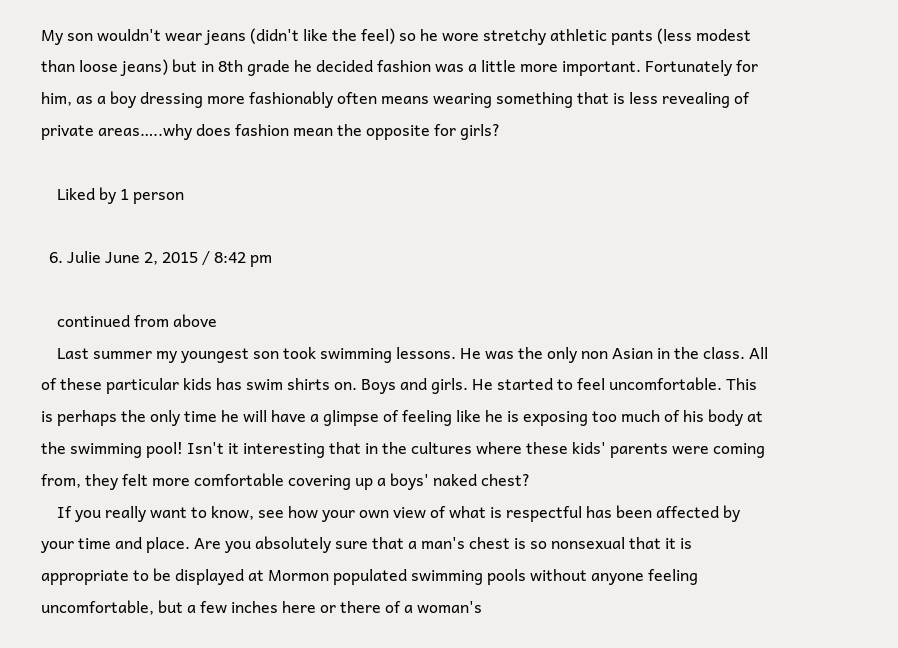My son wouldn't wear jeans (didn't like the feel) so he wore stretchy athletic pants (less modest than loose jeans) but in 8th grade he decided fashion was a little more important. Fortunately for him, as a boy dressing more fashionably often means wearing something that is less revealing of private areas…..why does fashion mean the opposite for girls?

    Liked by 1 person

  6. Julie June 2, 2015 / 8:42 pm

    continued from above
    Last summer my youngest son took swimming lessons. He was the only non Asian in the class. All of these particular kids has swim shirts on. Boys and girls. He started to feel uncomfortable. This is perhaps the only time he will have a glimpse of feeling like he is exposing too much of his body at the swimming pool! Isn't it interesting that in the cultures where these kids' parents were coming from, they felt more comfortable covering up a boys' naked chest?
    If you really want to know, see how your own view of what is respectful has been affected by your time and place. Are you absolutely sure that a man's chest is so nonsexual that it is appropriate to be displayed at Mormon populated swimming pools without anyone feeling uncomfortable, but a few inches here or there of a woman's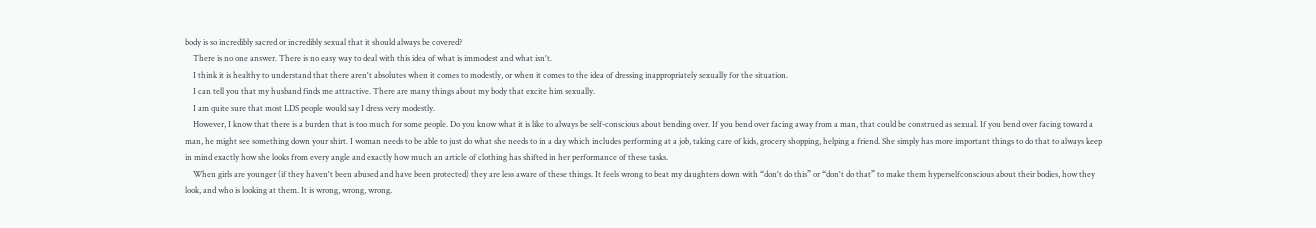body is so incredibly sacred or incredibly sexual that it should always be covered?
    There is no one answer. There is no easy way to deal with this idea of what is immodest and what isn't.
    I think it is healthy to understand that there aren't absolutes when it comes to modestly, or when it comes to the idea of dressing inappropriately sexually for the situation.
    I can tell you that my husband finds me attractive. There are many things about my body that excite him sexually.
    I am quite sure that most LDS people would say I dress very modestly.
    However, I know that there is a burden that is too much for some people. Do you know what it is like to always be self-conscious about bending over. If you bend over facing away from a man, that could be construed as sexual. If you bend over facing toward a man, he might see something down your shirt. I woman needs to be able to just do what she needs to in a day which includes performing at a job, taking care of kids, grocery shopping, helping a friend. She simply has more important things to do that to always keep in mind exactly how she looks from every angle and exactly how much an article of clothing has shifted in her performance of these tasks.
    When girls are younger (if they haven't been abused and have been protected) they are less aware of these things. It feels wrong to beat my daughters down with “don't do this” or “don't do that” to make them hyperselfconscious about their bodies, how they look, and who is looking at them. It is wrong, wrong, wrong.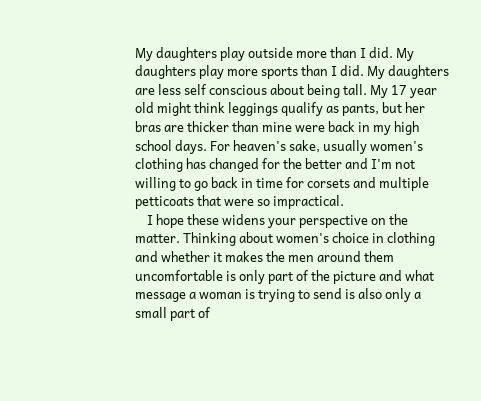My daughters play outside more than I did. My daughters play more sports than I did. My daughters are less self conscious about being tall. My 17 year old might think leggings qualify as pants, but her bras are thicker than mine were back in my high school days. For heaven's sake, usually women's clothing has changed for the better and I'm not willing to go back in time for corsets and multiple petticoats that were so impractical.
    I hope these widens your perspective on the matter. Thinking about women's choice in clothing and whether it makes the men around them uncomfortable is only part of the picture and what message a woman is trying to send is also only a small part of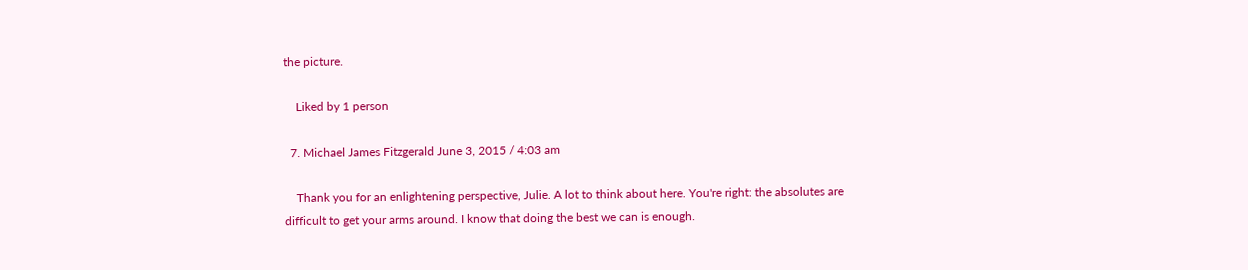the picture.

    Liked by 1 person

  7. Michael James Fitzgerald June 3, 2015 / 4:03 am

    Thank you for an enlightening perspective, Julie. A lot to think about here. You're right: the absolutes are difficult to get your arms around. I know that doing the best we can is enough.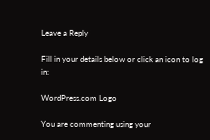Leave a Reply

Fill in your details below or click an icon to log in:

WordPress.com Logo

You are commenting using your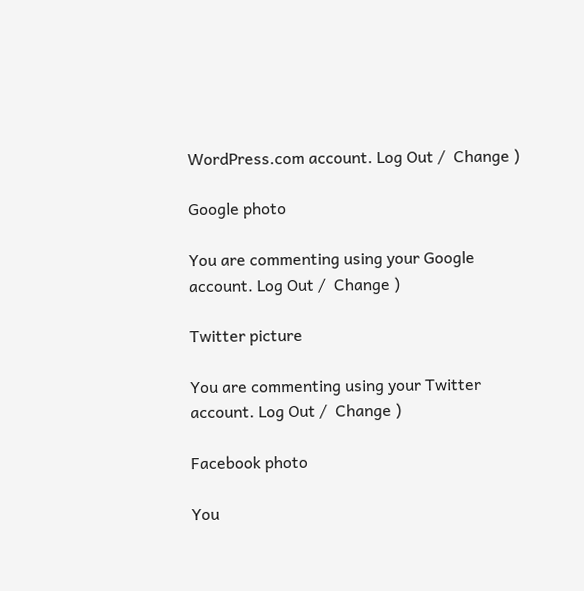WordPress.com account. Log Out /  Change )

Google photo

You are commenting using your Google account. Log Out /  Change )

Twitter picture

You are commenting using your Twitter account. Log Out /  Change )

Facebook photo

You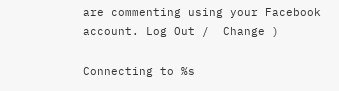are commenting using your Facebook account. Log Out /  Change )

Connecting to %s